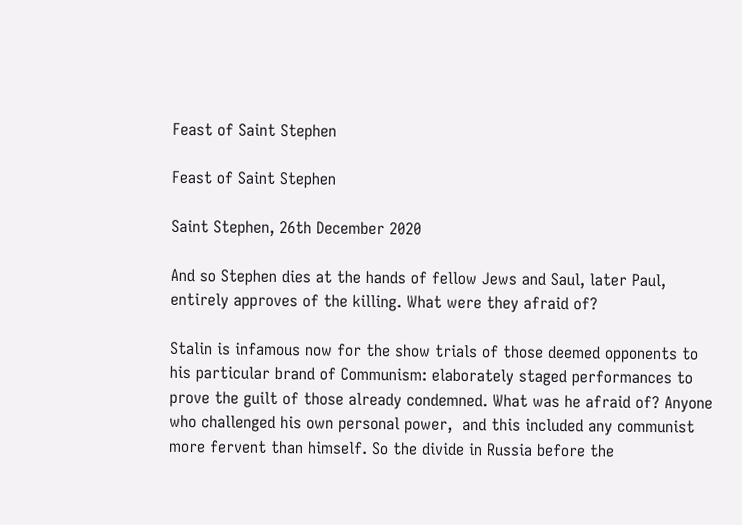Feast of Saint Stephen

Feast of Saint Stephen

Saint Stephen, 26th December 2020

And so Stephen dies at the hands of fellow Jews and Saul, later Paul, entirely approves of the killing. What were they afraid of?

Stalin is infamous now for the show trials of those deemed opponents to his particular brand of Communism: elaborately staged performances to prove the guilt of those already condemned. What was he afraid of? Anyone who challenged his own personal power,  and this included any communist more fervent than himself. So the divide in Russia before the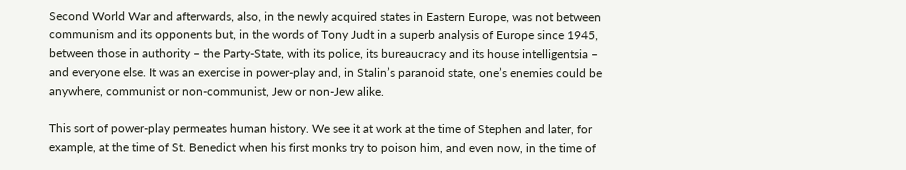Second World War and afterwards, also, in the newly acquired states in Eastern Europe, was not between communism and its opponents but, in the words of Tony Judt in a superb analysis of Europe since 1945, between those in authority – the Party-State, with its police, its bureaucracy and its house intelligentsia – and everyone else. It was an exercise in power-play and, in Stalin’s paranoid state, one’s enemies could be anywhere, communist or non-communist, Jew or non-Jew alike.

This sort of power-play permeates human history. We see it at work at the time of Stephen and later, for example, at the time of St. Benedict when his first monks try to poison him, and even now, in the time of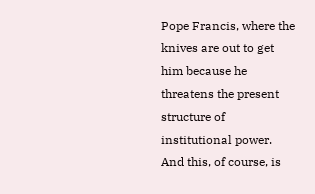Pope Francis, where the knives are out to get him because he threatens the present structure of institutional power. And this, of course, is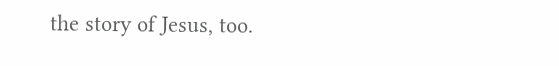the story of Jesus, too.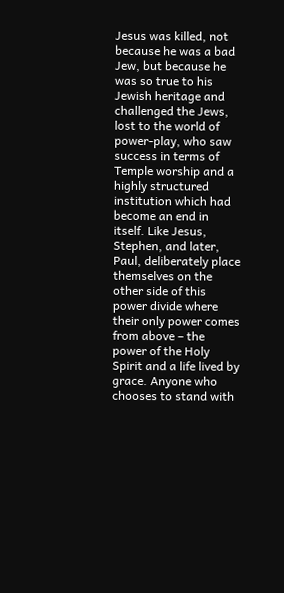Jesus was killed, not because he was a bad Jew, but because he was so true to his Jewish heritage and challenged the Jews, lost to the world of power-play, who saw success in terms of Temple worship and a highly structured institution which had become an end in itself. Like Jesus, Stephen, and later, Paul, deliberately place themselves on the other side of this power divide where their only power comes from above – the power of the Holy Spirit and a life lived by grace. Anyone who chooses to stand with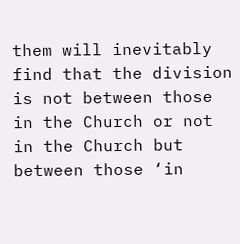them will inevitably find that the division is not between those in the Church or not in the Church but between those ‘in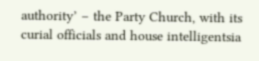authority’ – the Party Church, with its curial officials and house intelligentsia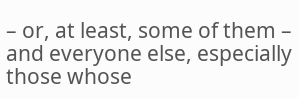– or, at least, some of them – and everyone else, especially those whose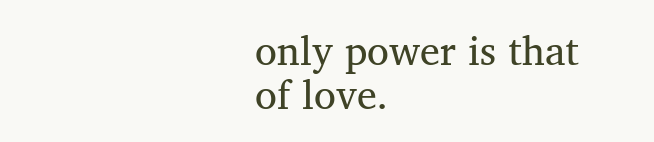only power is that of love.